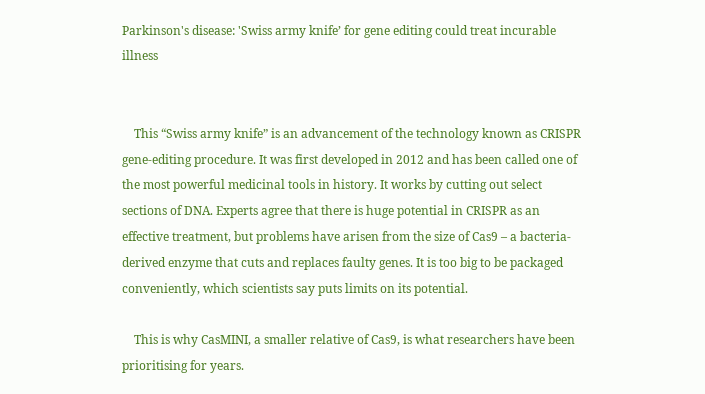Parkinson's disease: 'Swiss army knife’ for gene editing could treat incurable illness


    This “Swiss army knife” is an advancement of the technology known as CRISPR gene-editing procedure. It was first developed in 2012 and has been called one of the most powerful medicinal tools in history. It works by cutting out select sections of DNA. Experts agree that there is huge potential in CRISPR as an effective treatment, but problems have arisen from the size of Cas9 – a bacteria-derived enzyme that cuts and replaces faulty genes. It is too big to be packaged conveniently, which scientists say puts limits on its potential.

    This is why CasMINI, a smaller relative of Cas9, is what researchers have been prioritising for years.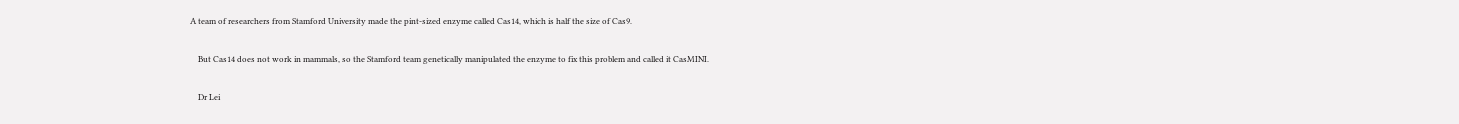A team of researchers from Stamford University made the pint-sized enzyme called Cas14, which is half the size of Cas9.

    But Cas14 does not work in mammals, so the Stamford team genetically manipulated the enzyme to fix this problem and called it CasMINI.

    Dr Lei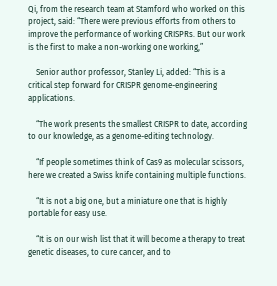Qi, from the research team at Stamford who worked on this project, said: “There were previous efforts from others to improve the performance of working CRISPRs. But our work is the first to make a non-working one working,”

    Senior author professor, Stanley Li, added: “This is a critical step forward for CRISPR genome-engineering applications.

    “The work presents the smallest CRISPR to date, according to our knowledge, as a genome-editing technology.

    “If people sometimes think of Cas9 as molecular scissors, here we created a Swiss knife containing multiple functions.

    “It is not a big one, but a miniature one that is highly portable for easy use.

    “It is on our wish list that it will become a therapy to treat genetic diseases, to cure cancer, and to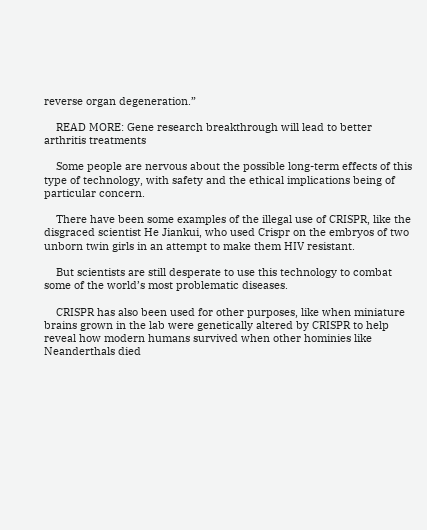reverse organ degeneration.”

    READ MORE: Gene research breakthrough will lead to better arthritis treatments

    Some people are nervous about the possible long-term effects of this type of technology, with safety and the ethical implications being of particular concern.

    There have been some examples of the illegal use of CRISPR, like the disgraced scientist He Jiankui, who used Crispr on the embryos of two unborn twin girls in an attempt to make them HIV resistant.

    But scientists are still desperate to use this technology to combat some of the world’s most problematic diseases.

    CRISPR has also been used for other purposes, like when miniature brains grown in the lab were genetically altered by CRISPR to help reveal how modern humans survived when other hominies like Neanderthals died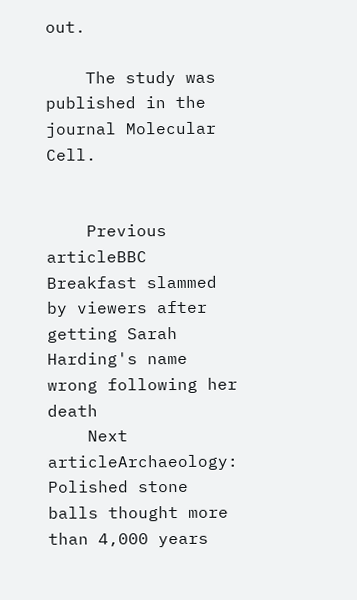out.

    The study was published in the journal Molecular Cell.


    Previous articleBBC Breakfast slammed by viewers after getting Sarah Harding's name wrong following her death
    Next articleArchaeology: Polished stone balls thought more than 4,000 years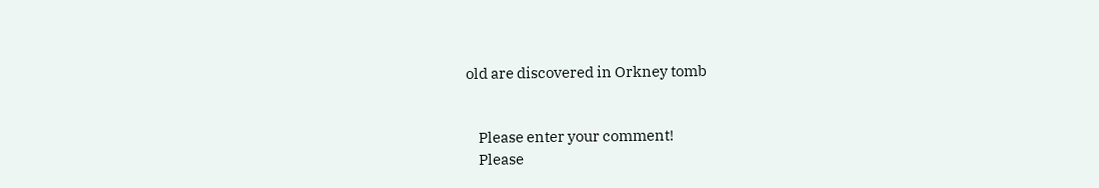old are discovered in Orkney tomb


    Please enter your comment!
    Please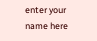enter your name here